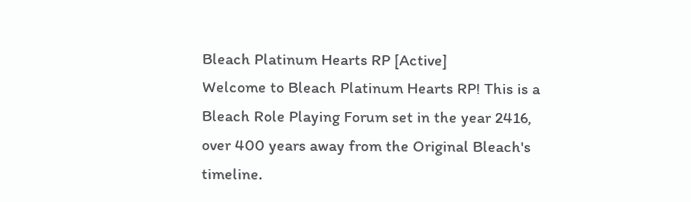Bleach Platinum Hearts RP [Active]
Welcome to Bleach Platinum Hearts RP! This is a Bleach Role Playing Forum set in the year 2416, over 400 years away from the Original Bleach's timeline.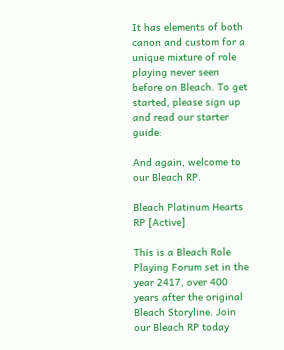It has elements of both canon and custom for a unique mixture of role playing never seen before on Bleach. To get started, please sign up and read our starter guide:

And again, welcome to our Bleach RP.

Bleach Platinum Hearts RP [Active]

This is a Bleach Role Playing Forum set in the year 2417, over 400 years after the original Bleach Storyline. Join our Bleach RP today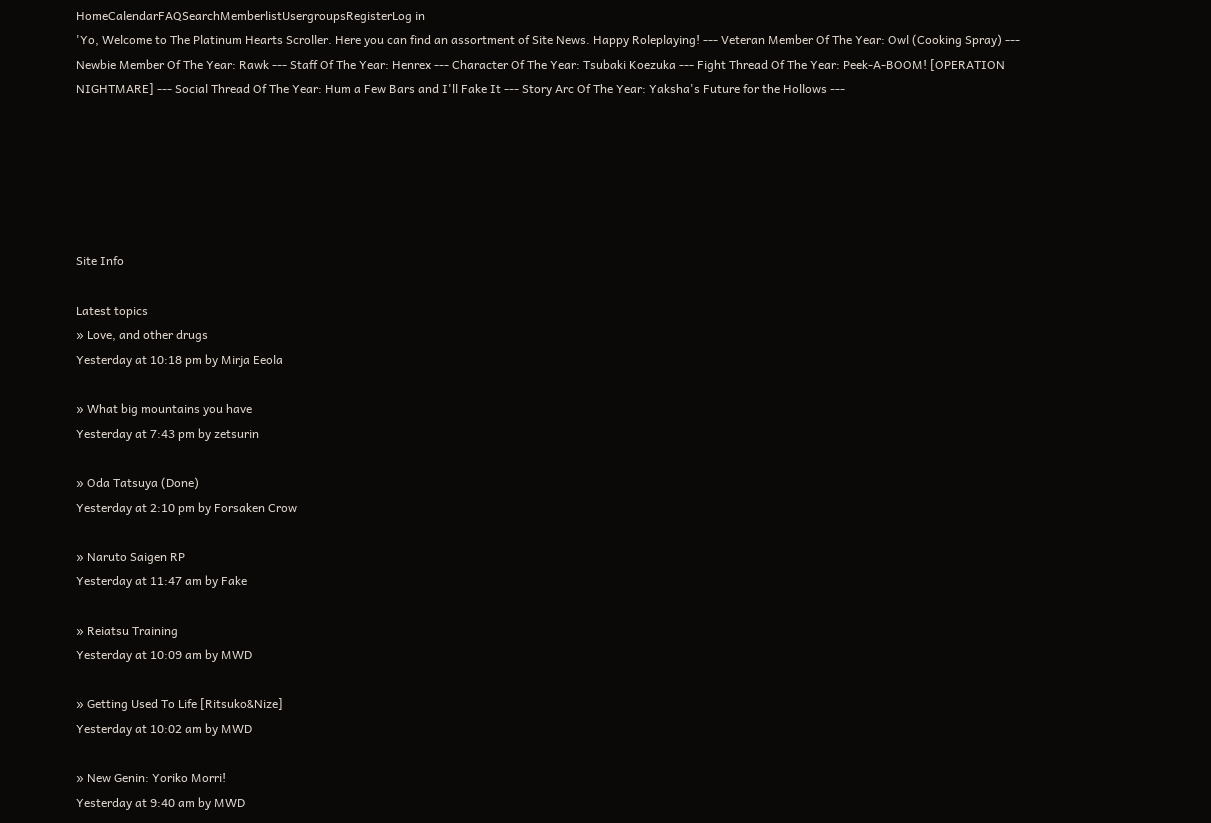HomeCalendarFAQSearchMemberlistUsergroupsRegisterLog in
'Yo, Welcome to The Platinum Hearts Scroller. Here you can find an assortment of Site News. Happy Roleplaying! --- Veteran Member Of The Year: Owl (Cooking Spray) --- Newbie Member Of The Year: Rawk --- Staff Of The Year: Henrex --- Character Of The Year: Tsubaki Koezuka --- Fight Thread Of The Year: Peek-A-BOOM! [OPERATION NIGHTMARE] --- Social Thread Of The Year: Hum a Few Bars and I'll Fake It --- Story Arc Of The Year: Yaksha's Future for the Hollows ---






Site Info

Latest topics
» Love, and other drugs
Yesterday at 10:18 pm by Mirja Eeola

» What big mountains you have
Yesterday at 7:43 pm by zetsurin

» Oda Tatsuya (Done)
Yesterday at 2:10 pm by Forsaken Crow

» Naruto Saigen RP
Yesterday at 11:47 am by Fake

» Reiatsu Training
Yesterday at 10:09 am by MWD

» Getting Used To Life [Ritsuko&Nize]
Yesterday at 10:02 am by MWD

» New Genin: Yoriko Morri!
Yesterday at 9:40 am by MWD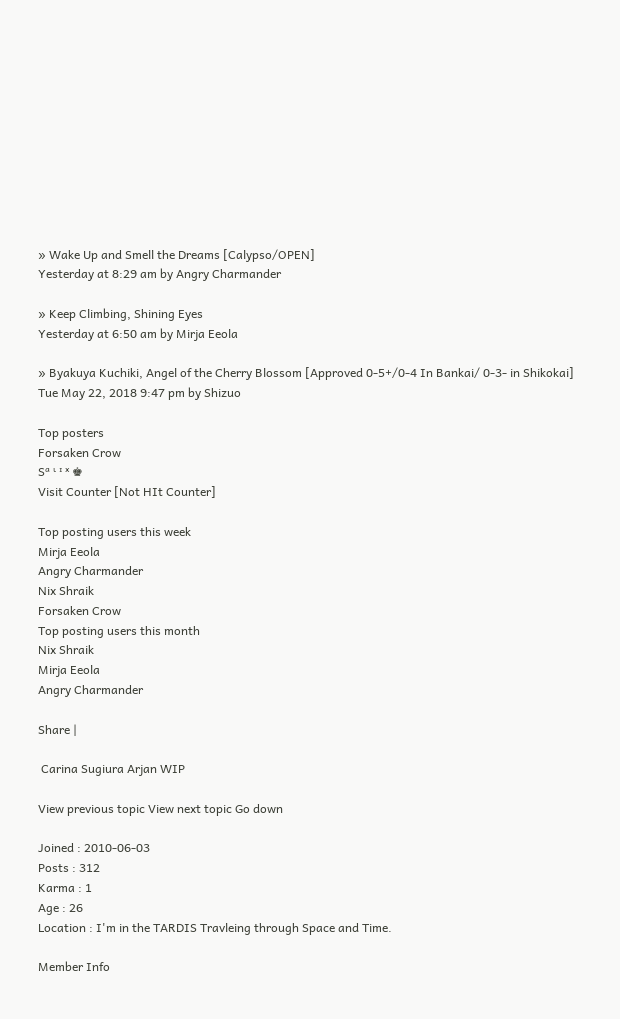» Wake Up and Smell the Dreams [Calypso/OPEN]
Yesterday at 8:29 am by Angry Charmander

» Keep Climbing, Shining Eyes
Yesterday at 6:50 am by Mirja Eeola

» Byakuya Kuchiki, Angel of the Cherry Blossom [Approved 0-5+/0-4 In Bankai/ 0-3- in Shikokai]
Tue May 22, 2018 9:47 pm by Shizuo

Top posters
Forsaken Crow
Sᵃ ᶥ ᶦ ˣ ♚
Visit Counter [Not HIt Counter]

Top posting users this week
Mirja Eeola
Angry Charmander
Nix Shraik
Forsaken Crow
Top posting users this month
Nix Shraik
Mirja Eeola
Angry Charmander

Share |

 Carina Sugiura Arjan WIP

View previous topic View next topic Go down

Joined : 2010-06-03
Posts : 312
Karma : 1
Age : 26
Location : I'm in the TARDIS Travleing through Space and Time.

Member Info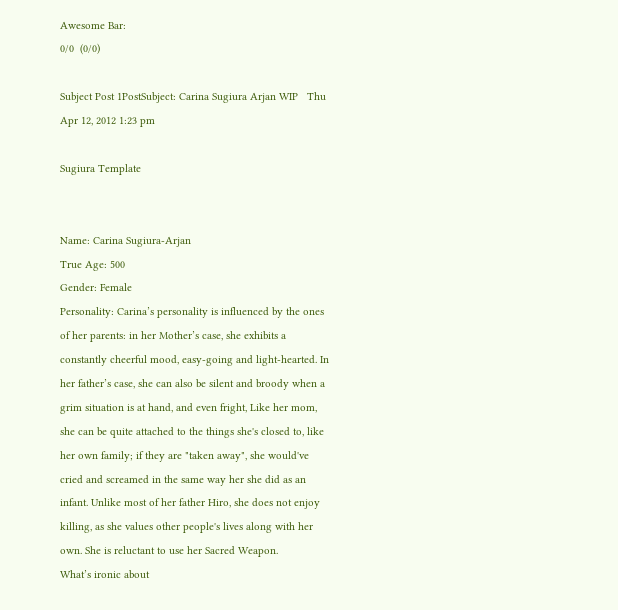Awesome Bar:
0/0  (0/0)

Subject Post 1PostSubject: Carina Sugiura Arjan WIP   Thu Apr 12, 2012 1:23 pm

Sugiura Template


Name: Carina Sugiura-Arjan
True Age: 500
Gender: Female
Personality: Carina’s personality is influenced by the ones of her parents: in her Mother’s case, she exhibits a constantly cheerful mood, easy-going and light-hearted. In her father’s case, she can also be silent and broody when a grim situation is at hand, and even fright, Like her mom, she can be quite attached to the things she's closed to, like her own family; if they are "taken away", she would've cried and screamed in the same way her she did as an infant. Unlike most of her father Hiro, she does not enjoy killing, as she values other people's lives along with her own. She is reluctant to use her Sacred Weapon.
What’s ironic about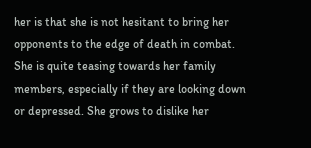her is that she is not hesitant to bring her opponents to the edge of death in combat. She is quite teasing towards her family members, especially if they are looking down or depressed. She grows to dislike her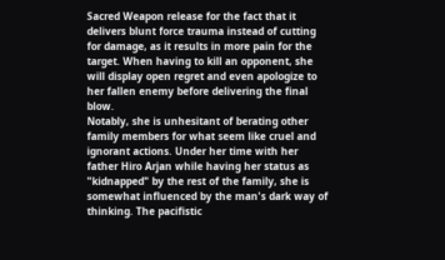Sacred Weapon release for the fact that it delivers blunt force trauma instead of cutting for damage, as it results in more pain for the target. When having to kill an opponent, she will display open regret and even apologize to her fallen enemy before delivering the final blow.
Notably, she is unhesitant of berating other family members for what seem like cruel and ignorant actions. Under her time with her father Hiro Arjan while having her status as "kidnapped" by the rest of the family, she is somewhat influenced by the man's dark way of thinking. The pacifistic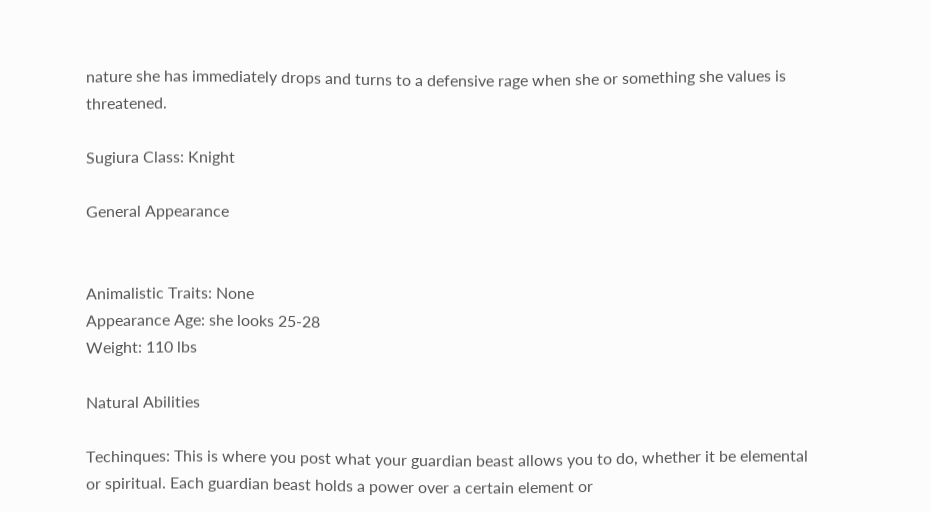nature she has immediately drops and turns to a defensive rage when she or something she values is threatened.

Sugiura Class: Knight

General Appearance


Animalistic Traits: None
Appearance Age: she looks 25-28
Weight: 110 lbs

Natural Abilities

Techinques: This is where you post what your guardian beast allows you to do, whether it be elemental or spiritual. Each guardian beast holds a power over a certain element or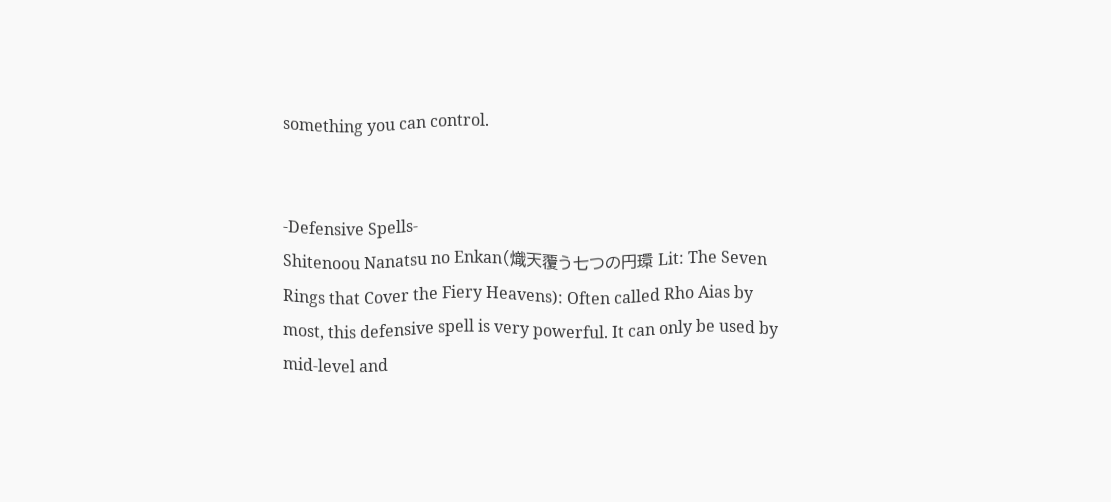something you can control.


-Defensive Spells-
Shitenoou Nanatsu no Enkan(熾天覆う七つの円環 Lit: The Seven Rings that Cover the Fiery Heavens): Often called Rho Aias by most, this defensive spell is very powerful. It can only be used by mid-level and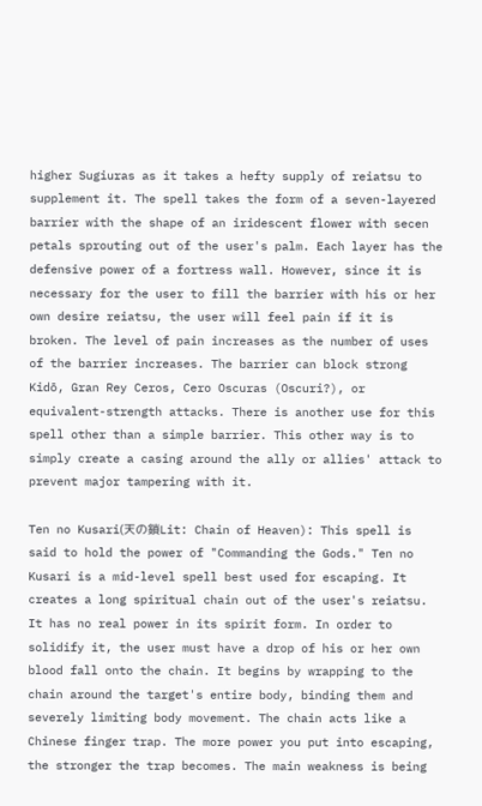higher Sugiuras as it takes a hefty supply of reiatsu to supplement it. The spell takes the form of a seven-layered barrier with the shape of an iridescent flower with secen petals sprouting out of the user's palm. Each layer has the defensive power of a fortress wall. However, since it is necessary for the user to fill the barrier with his or her own desire reiatsu, the user will feel pain if it is broken. The level of pain increases as the number of uses of the barrier increases. The barrier can block strong Kidō, Gran Rey Ceros, Cero Oscuras (Oscuri?), or equivalent-strength attacks. There is another use for this spell other than a simple barrier. This other way is to simply create a casing around the ally or allies' attack to prevent major tampering with it.

Ten no Kusari(天の鎖Lit: Chain of Heaven): This spell is said to hold the power of "Commanding the Gods." Ten no Kusari is a mid-level spell best used for escaping. It creates a long spiritual chain out of the user's reiatsu. It has no real power in its spirit form. In order to solidify it, the user must have a drop of his or her own blood fall onto the chain. It begins by wrapping to the chain around the target's entire body, binding them and severely limiting body movement. The chain acts like a Chinese finger trap. The more power you put into escaping, the stronger the trap becomes. The main weakness is being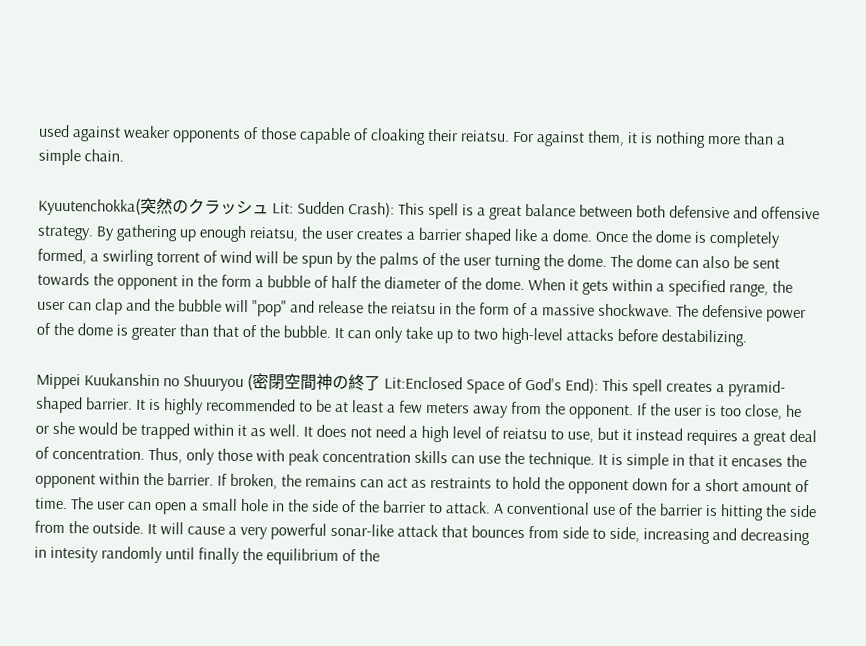used against weaker opponents of those capable of cloaking their reiatsu. For against them, it is nothing more than a simple chain.

Kyuutenchokka(突然のクラッシュ Lit: Sudden Crash): This spell is a great balance between both defensive and offensive strategy. By gathering up enough reiatsu, the user creates a barrier shaped like a dome. Once the dome is completely formed, a swirling torrent of wind will be spun by the palms of the user turning the dome. The dome can also be sent towards the opponent in the form a bubble of half the diameter of the dome. When it gets within a specified range, the user can clap and the bubble will "pop" and release the reiatsu in the form of a massive shockwave. The defensive power of the dome is greater than that of the bubble. It can only take up to two high-level attacks before destabilizing.

Mippei Kuukanshin no Shuuryou (密閉空間神の終了 Lit:Enclosed Space of God's End): This spell creates a pyramid-shaped barrier. It is highly recommended to be at least a few meters away from the opponent. If the user is too close, he or she would be trapped within it as well. It does not need a high level of reiatsu to use, but it instead requires a great deal of concentration. Thus, only those with peak concentration skills can use the technique. It is simple in that it encases the opponent within the barrier. If broken, the remains can act as restraints to hold the opponent down for a short amount of time. The user can open a small hole in the side of the barrier to attack. A conventional use of the barrier is hitting the side from the outside. It will cause a very powerful sonar-like attack that bounces from side to side, increasing and decreasing in intesity randomly until finally the equilibrium of the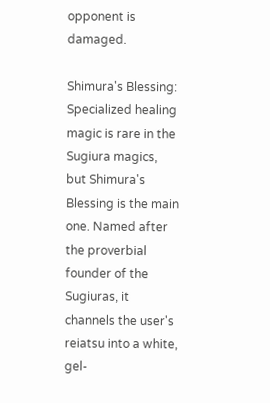opponent is damaged.

Shimura's Blessing: Specialized healing magic is rare in the Sugiura magics, but Shimura's Blessing is the main one. Named after the proverbial founder of the Sugiuras, it channels the user's reiatsu into a white, gel-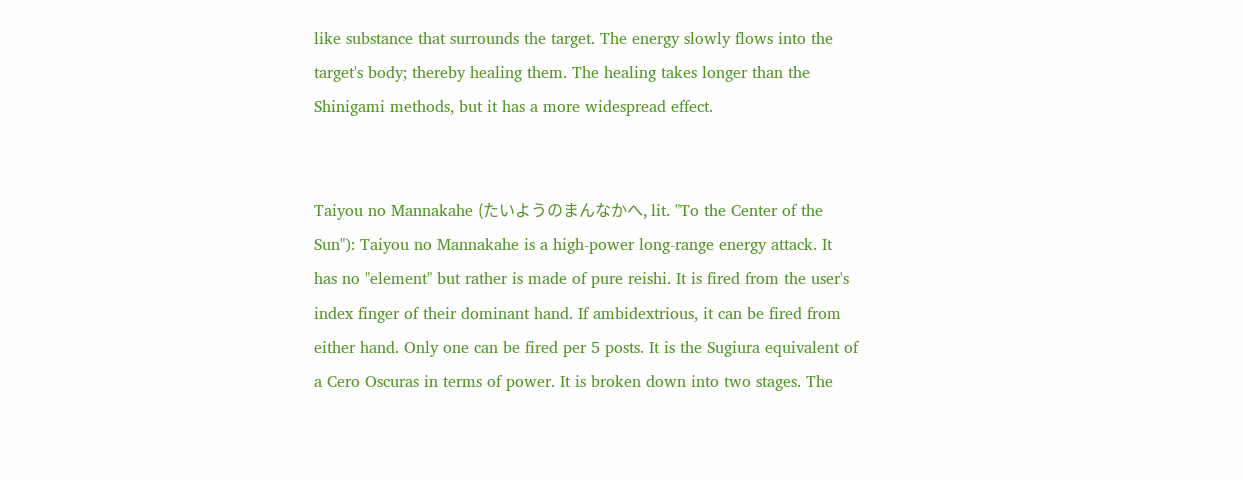like substance that surrounds the target. The energy slowly flows into the target's body; thereby healing them. The healing takes longer than the Shinigami methods, but it has a more widespread effect.


Taiyou no Mannakahe (たいようのまんなかへ, lit. "To the Center of the Sun"): Taiyou no Mannakahe is a high-power long-range energy attack. It has no "element" but rather is made of pure reishi. It is fired from the user's index finger of their dominant hand. If ambidextrious, it can be fired from either hand. Only one can be fired per 5 posts. It is the Sugiura equivalent of a Cero Oscuras in terms of power. It is broken down into two stages. The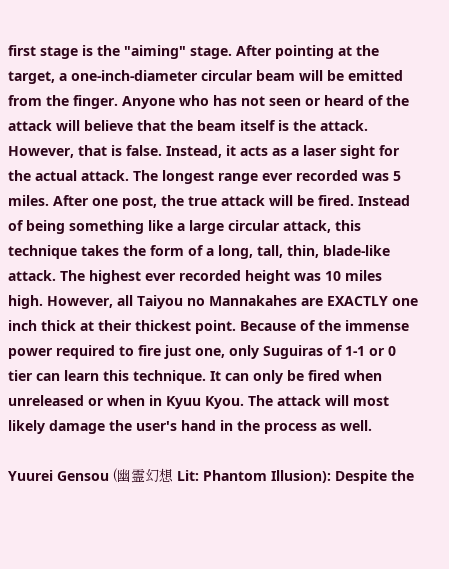first stage is the "aiming" stage. After pointing at the target, a one-inch-diameter circular beam will be emitted from the finger. Anyone who has not seen or heard of the attack will believe that the beam itself is the attack. However, that is false. Instead, it acts as a laser sight for the actual attack. The longest range ever recorded was 5 miles. After one post, the true attack will be fired. Instead of being something like a large circular attack, this technique takes the form of a long, tall, thin, blade-like attack. The highest ever recorded height was 10 miles high. However, all Taiyou no Mannakahes are EXACTLY one inch thick at their thickest point. Because of the immense power required to fire just one, only Suguiras of 1-1 or 0 tier can learn this technique. It can only be fired when unreleased or when in Kyuu Kyou. The attack will most likely damage the user's hand in the process as well.

Yuurei Gensou (幽霊幻想 Lit: Phantom Illusion): Despite the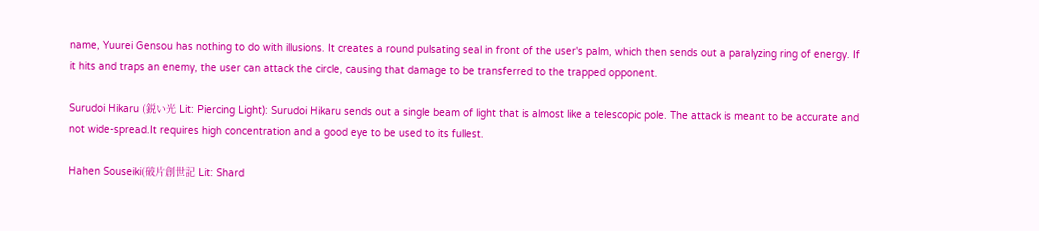name, Yuurei Gensou has nothing to do with illusions. It creates a round pulsating seal in front of the user's palm, which then sends out a paralyzing ring of energy. If it hits and traps an enemy, the user can attack the circle, causing that damage to be transferred to the trapped opponent.

Surudoi Hikaru (鋭い光 Lit: Piercing Light): Surudoi Hikaru sends out a single beam of light that is almost like a telescopic pole. The attack is meant to be accurate and not wide-spread.It requires high concentration and a good eye to be used to its fullest.

Hahen Souseiki(破片創世記 Lit: Shard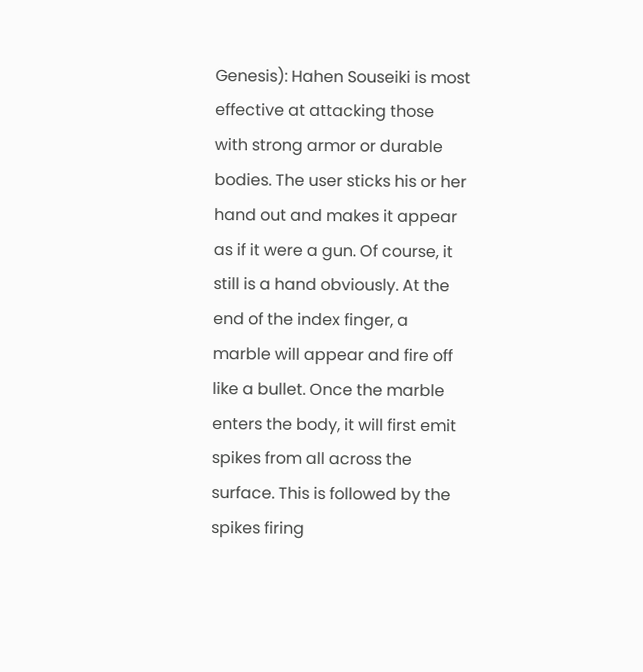Genesis): Hahen Souseiki is most effective at attacking those with strong armor or durable bodies. The user sticks his or her hand out and makes it appear as if it were a gun. Of course, it still is a hand obviously. At the end of the index finger, a marble will appear and fire off like a bullet. Once the marble enters the body, it will first emit spikes from all across the surface. This is followed by the spikes firing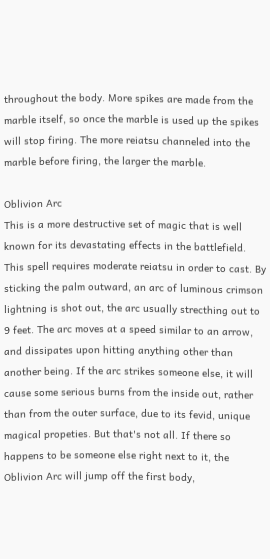throughout the body. More spikes are made from the marble itself, so once the marble is used up the spikes will stop firing. The more reiatsu channeled into the marble before firing, the larger the marble.

Oblivion Arc
This is a more destructive set of magic that is well known for its devastating effects in the battlefield. This spell requires moderate reiatsu in order to cast. By sticking the palm outward, an arc of luminous crimson lightning is shot out, the arc usually strecthing out to 9 feet. The arc moves at a speed similar to an arrow, and dissipates upon hitting anything other than another being. If the arc strikes someone else, it will cause some serious burns from the inside out, rather than from the outer surface, due to its fevid, unique magical propeties. But that's not all. If there so happens to be someone else right next to it, the Oblivion Arc will jump off the first body,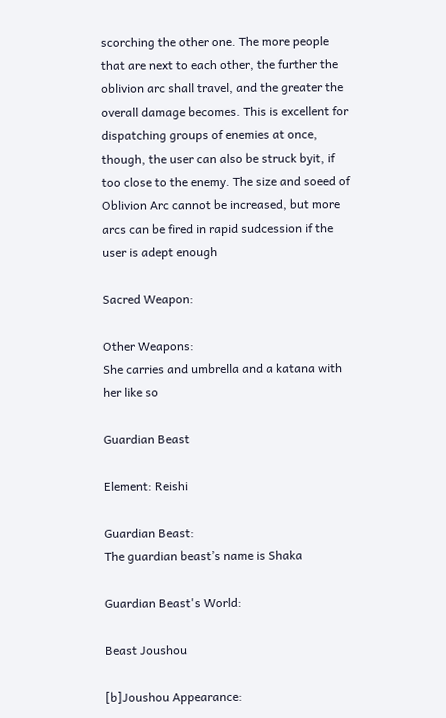scorching the other one. The more people that are next to each other, the further the oblivion arc shall travel, and the greater the overall damage becomes. This is excellent for dispatching groups of enemies at once, though, the user can also be struck byit, if too close to the enemy. The size and soeed of Oblivion Arc cannot be increased, but more arcs can be fired in rapid sudcession if the user is adept enough

Sacred Weapon:

Other Weapons:
She carries and umbrella and a katana with her like so

Guardian Beast

Element: Reishi

Guardian Beast:
The guardian beast’s name is Shaka

Guardian Beast's World:

Beast Joushou

[b]Joushou Appearance: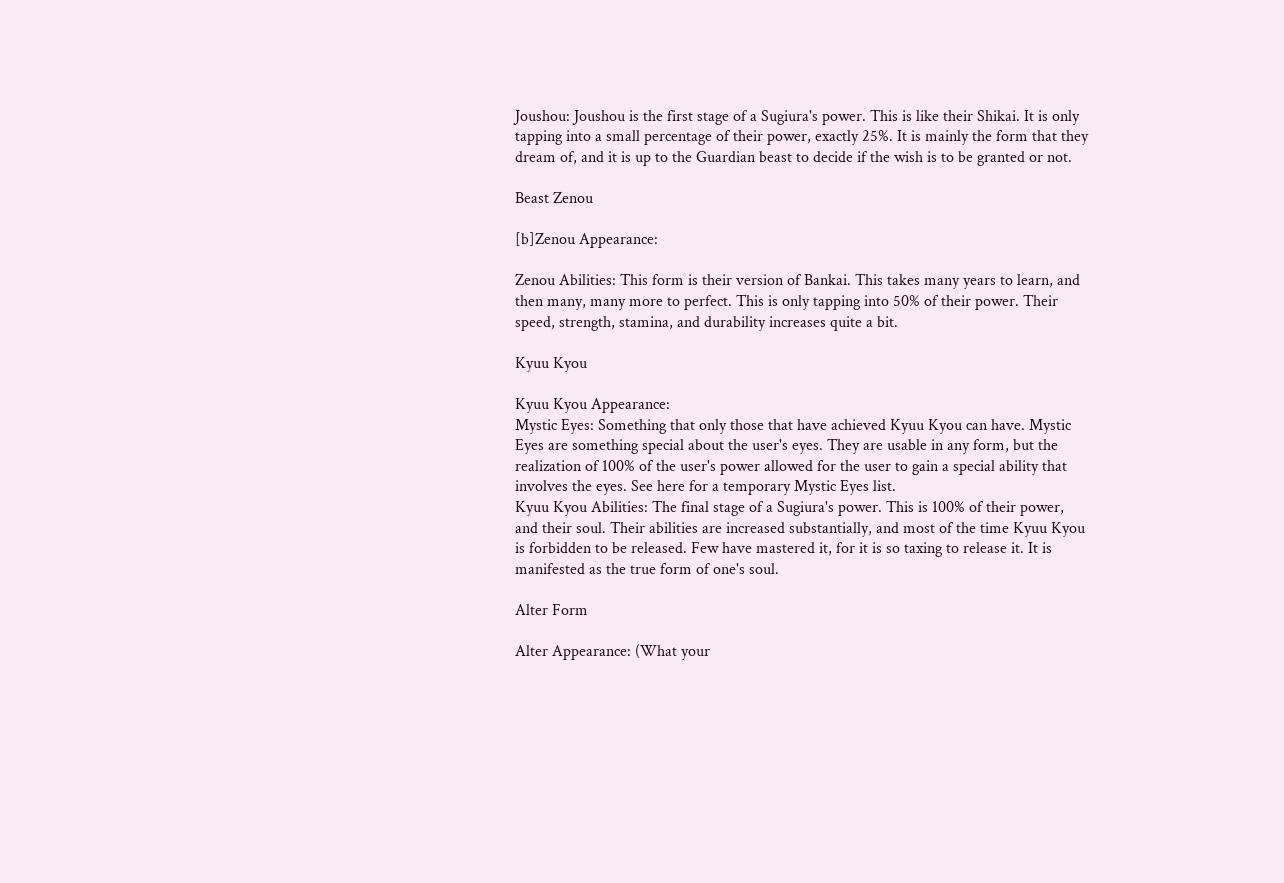Joushou: Joushou is the first stage of a Sugiura's power. This is like their Shikai. It is only tapping into a small percentage of their power, exactly 25%. It is mainly the form that they dream of, and it is up to the Guardian beast to decide if the wish is to be granted or not.

Beast Zenou

[b]Zenou Appearance:

Zenou Abilities: This form is their version of Bankai. This takes many years to learn, and then many, many more to perfect. This is only tapping into 50% of their power. Their speed, strength, stamina, and durability increases quite a bit.

Kyuu Kyou

Kyuu Kyou Appearance:
Mystic Eyes: Something that only those that have achieved Kyuu Kyou can have. Mystic Eyes are something special about the user's eyes. They are usable in any form, but the realization of 100% of the user's power allowed for the user to gain a special ability that involves the eyes. See here for a temporary Mystic Eyes list.
Kyuu Kyou Abilities: The final stage of a Sugiura's power. This is 100% of their power, and their soul. Their abilities are increased substantially, and most of the time Kyuu Kyou is forbidden to be released. Few have mastered it, for it is so taxing to release it. It is manifested as the true form of one's soul.

Alter Form

Alter Appearance: (What your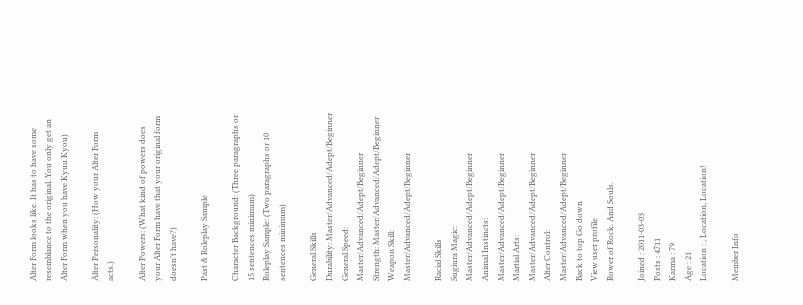Alter Form looks like. It has to have some resemblance to the original. You only get an Alter Form when you have Kyuu Kyou)

Alter Personality: (How your Alter Form acts.)

Alter Powers: (What kind of powers does your Alter Form have that your original form doesn't have?)

Past & Roleplay Sample

Character Background: (Three paragraphs or 15 sentences minimum)
Roleplay Sample: (Two paragraphs or 10 sentences minimum)

General Skills
Durability: Master/Advanced/Adept/Beginner
General Speed: Master/Advanced/Adept/Beginner
Strength: Master/Advanced/Adept/Beginner
Weapon Skill: Master/Advanced/Adept/Beginner

Racial Skills
Sugiura Magic: Master/Advanced/Adept/Beginner
Animal Instincts: Master/Advanced/Adept/Beginner
Martial Arts: Master/Advanced/Adept/Beginner
Alter Control: Master/Advanced/Adept/Beginner
Back to top Go down
View user profile
Rower of Rock. And Souls.

Joined : 2011-03-03
Posts : 4711
Karma : 79
Age : 21
Location : , Location, Location!

Member Info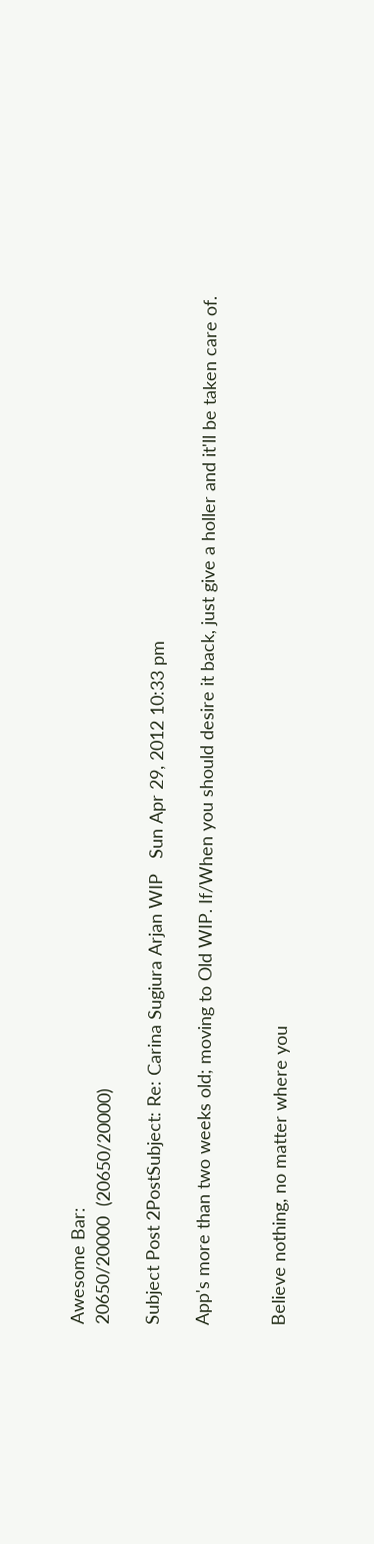Awesome Bar:
20650/20000  (20650/20000)

Subject Post 2PostSubject: Re: Carina Sugiura Arjan WIP   Sun Apr 29, 2012 10:33 pm

App's more than two weeks old; moving to Old WIP. If/When you should desire it back, just give a holler and it'll be taken care of.


Believe nothing, no matter where you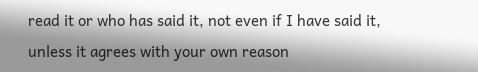read it or who has said it, not even if I have said it, unless it agrees with your own reason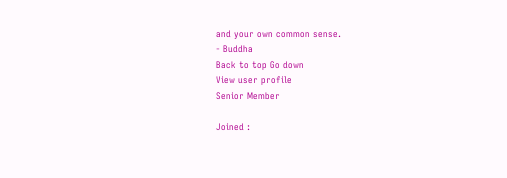and your own common sense.
- Buddha
Back to top Go down
View user profile
Senior Member

Joined :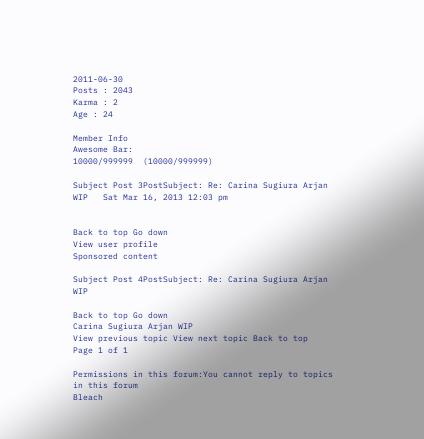2011-06-30
Posts : 2043
Karma : 2
Age : 24

Member Info
Awesome Bar:
10000/999999  (10000/999999)

Subject Post 3PostSubject: Re: Carina Sugiura Arjan WIP   Sat Mar 16, 2013 12:03 pm


Back to top Go down
View user profile
Sponsored content

Subject Post 4PostSubject: Re: Carina Sugiura Arjan WIP

Back to top Go down
Carina Sugiura Arjan WIP
View previous topic View next topic Back to top
Page 1 of 1

Permissions in this forum:You cannot reply to topics in this forum
Bleach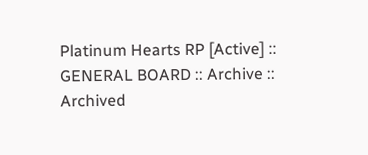Platinum Hearts RP [Active] :: GENERAL BOARD :: Archive :: Archived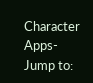Character Apps-
Jump to: